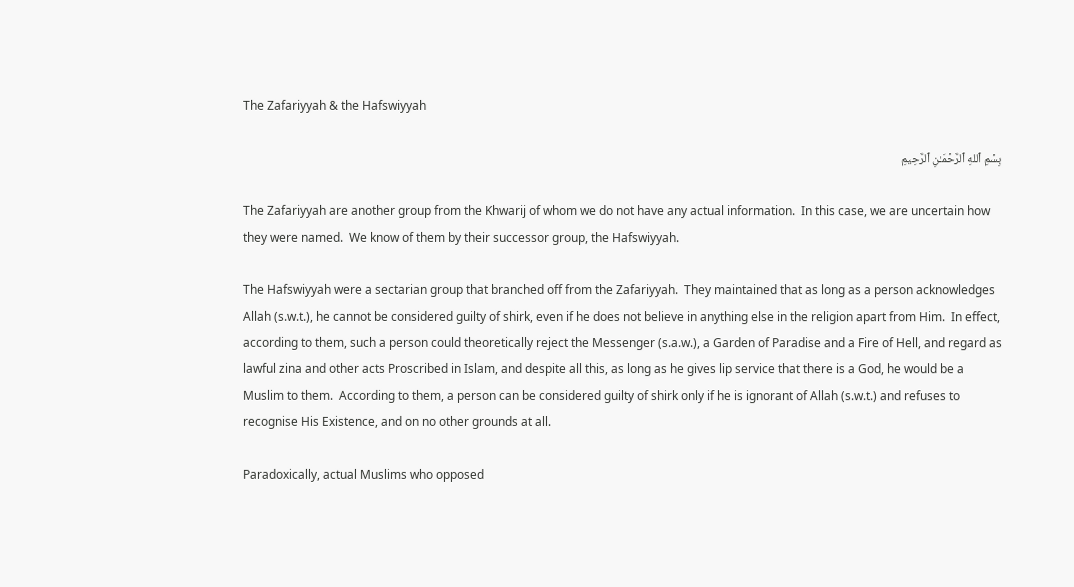The Zafariyyah & the Hafswiyyah

بِسۡمِ ٱللهِ ٱلرَّحۡمَـٰنِ ٱلرَّحِيمِ

The Zafariyyah are another group from the Khwarij of whom we do not have any actual information.  In this case, we are uncertain how they were named.  We know of them by their successor group, the Hafswiyyah.

The Hafswiyyah were a sectarian group that branched off from the Zafariyyah.  They maintained that as long as a person acknowledges Allah (s.w.t.), he cannot be considered guilty of shirk, even if he does not believe in anything else in the religion apart from Him.  In effect, according to them, such a person could theoretically reject the Messenger (s.a.w.), a Garden of Paradise and a Fire of Hell, and regard as lawful zina and other acts Proscribed in Islam, and despite all this, as long as he gives lip service that there is a God, he would be a Muslim to them.  According to them, a person can be considered guilty of shirk only if he is ignorant of Allah (s.w.t.) and refuses to recognise His Existence, and on no other grounds at all.

Paradoxically, actual Muslims who opposed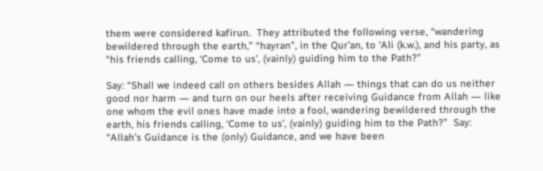them were considered kafirun.  They attributed the following verse, “wandering bewildered through the earth,” “hayran”, in the Qur’an, to ‘Ali (k.w.), and his party, as “his friends calling, ‘Come to us’, (vainly) guiding him to the Path?”

Say: “Shall we indeed call on others besides Allah ― things that can do us neither good nor harm ― and turn on our heels after receiving Guidance from Allah ― like one whom the evil ones have made into a fool, wandering bewildered through the earth, his friends calling, ‘Come to us’, (vainly) guiding him to the Path?”  Say: “Allah’s Guidance is the (only) Guidance, and we have been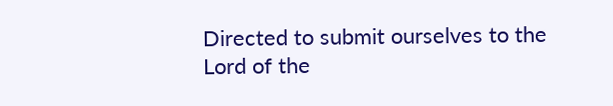Directed to submit ourselves to the Lord of the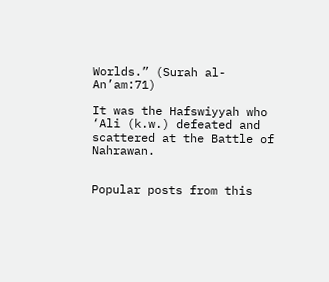Worlds.” (Surah al-An’am:71)

It was the Hafswiyyah who ‘Ali (k.w.) defeated and scattered at the Battle of Nahrawan.


Popular posts from this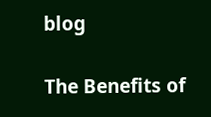blog

The Benefits of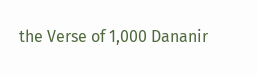the Verse of 1,000 Dananir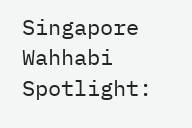Singapore Wahhabi Spotlight: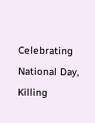Celebrating National Day, Killing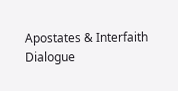Apostates & Interfaith Dialogue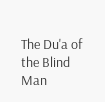The Du'a of the Blind Man